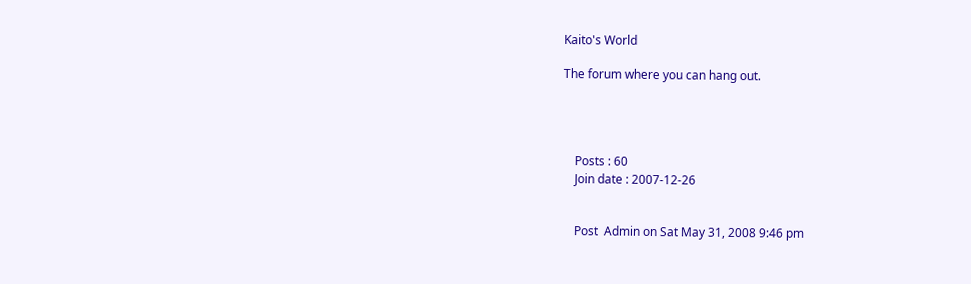Kaito's World

The forum where you can hang out.




    Posts : 60
    Join date : 2007-12-26


    Post  Admin on Sat May 31, 2008 9:46 pm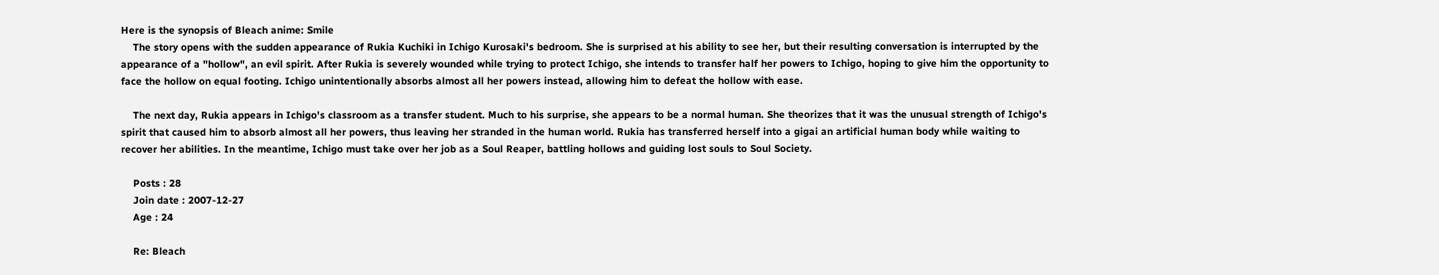Here is the synopsis of Bleach anime: Smile
    The story opens with the sudden appearance of Rukia Kuchiki in Ichigo Kurosaki's bedroom. She is surprised at his ability to see her, but their resulting conversation is interrupted by the appearance of a "hollow", an evil spirit. After Rukia is severely wounded while trying to protect Ichigo, she intends to transfer half her powers to Ichigo, hoping to give him the opportunity to face the hollow on equal footing. Ichigo unintentionally absorbs almost all her powers instead, allowing him to defeat the hollow with ease.

    The next day, Rukia appears in Ichigo's classroom as a transfer student. Much to his surprise, she appears to be a normal human. She theorizes that it was the unusual strength of Ichigo's spirit that caused him to absorb almost all her powers, thus leaving her stranded in the human world. Rukia has transferred herself into a gigai an artificial human body while waiting to recover her abilities. In the meantime, Ichigo must take over her job as a Soul Reaper, battling hollows and guiding lost souls to Soul Society.

    Posts : 28
    Join date : 2007-12-27
    Age : 24

    Re: Bleach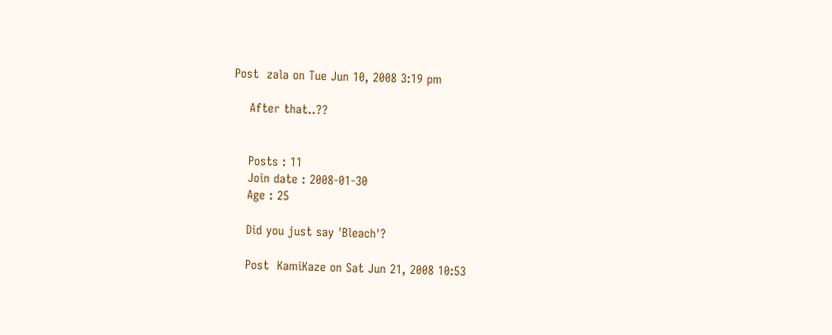Post  zala on Tue Jun 10, 2008 3:19 pm

    After that..??


    Posts : 11
    Join date : 2008-01-30
    Age : 25

    Did you just say 'Bleach'?

    Post  KamiKaze on Sat Jun 21, 2008 10:53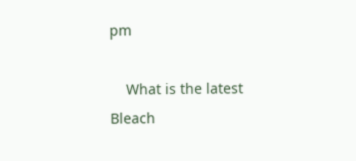pm

    What is the latest Bleach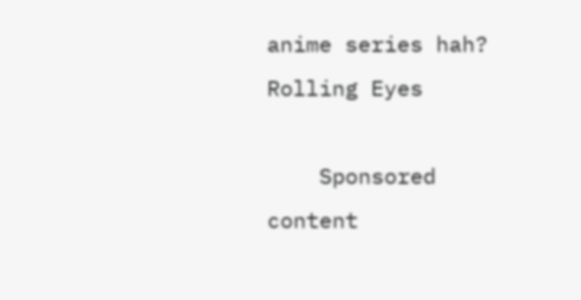anime series hah? Rolling Eyes

    Sponsored content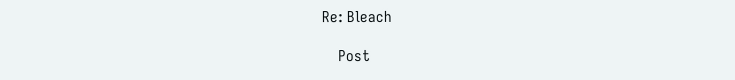Re: Bleach

    Post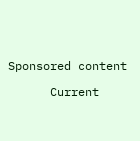Sponsored content

      Current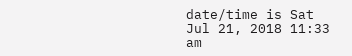date/time is Sat Jul 21, 2018 11:33 am